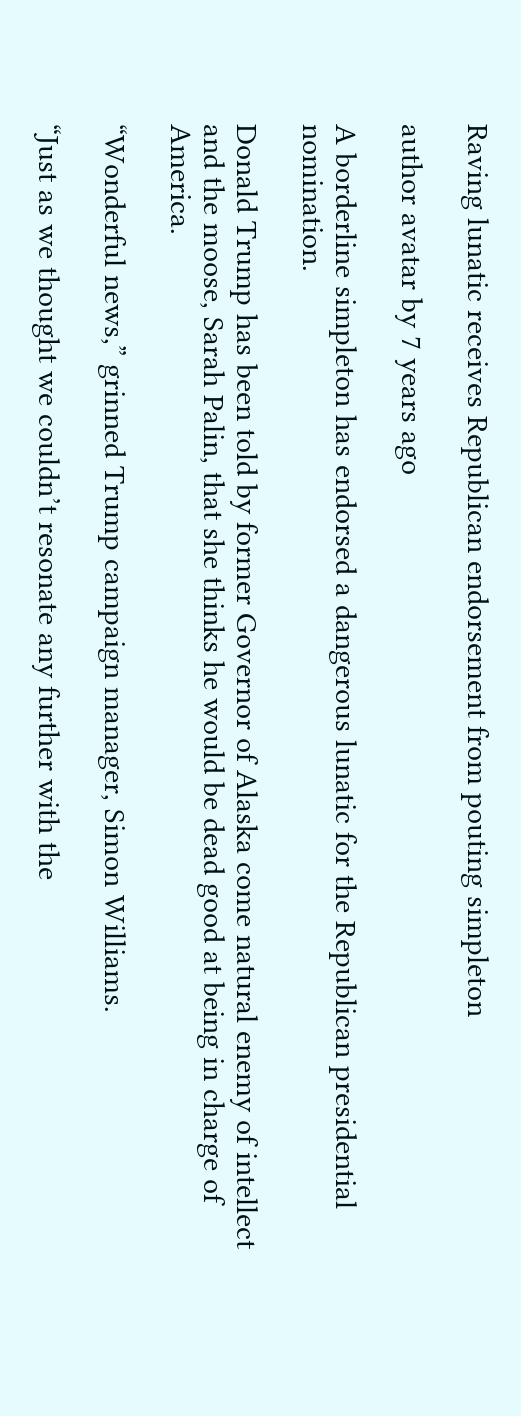Raving lunatic receives Republican endorsement from pouting simpleton

author avatar by 7 years ago

A borderline simpleton has endorsed a dangerous lunatic for the Republican presidential nomination.

Donald Trump has been told by former Governor of Alaska come natural enemy of intellect and the moose, Sarah Palin, that she thinks he would be dead good at being in charge of America.

“Wonderful news,” grinned Trump campaign manager, Simon Williams.

“Just as we thought we couldn’t resonate any further with the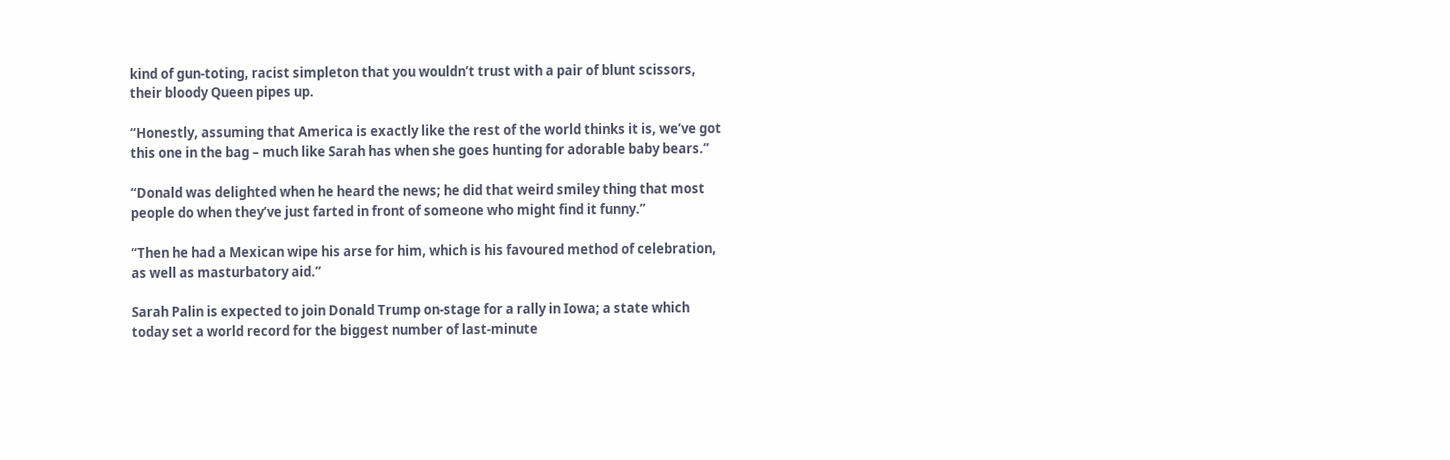kind of gun-toting, racist simpleton that you wouldn’t trust with a pair of blunt scissors, their bloody Queen pipes up.

“Honestly, assuming that America is exactly like the rest of the world thinks it is, we’ve got this one in the bag – much like Sarah has when she goes hunting for adorable baby bears.”

“Donald was delighted when he heard the news; he did that weird smiley thing that most people do when they’ve just farted in front of someone who might find it funny.”

“Then he had a Mexican wipe his arse for him, which is his favoured method of celebration, as well as masturbatory aid.”

Sarah Palin is expected to join Donald Trump on-stage for a rally in Iowa; a state which today set a world record for the biggest number of last-minute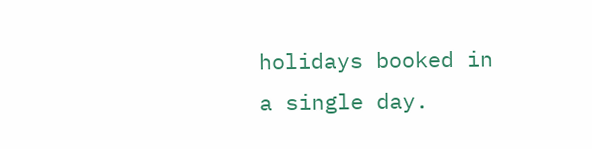holidays booked in a single day.